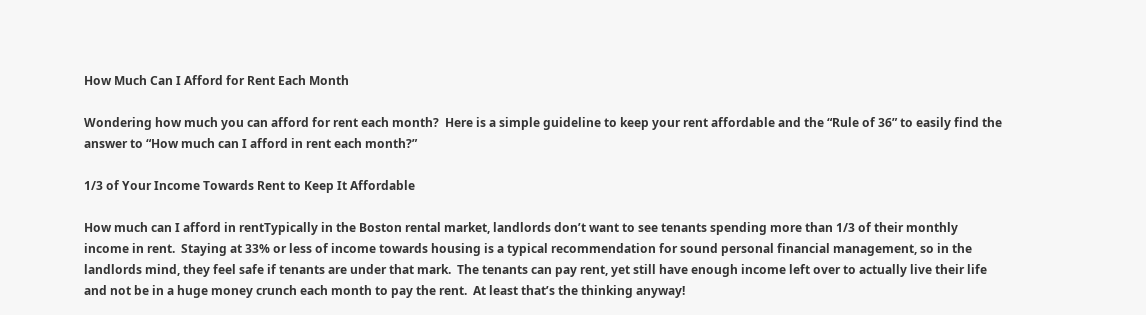How Much Can I Afford for Rent Each Month

Wondering how much you can afford for rent each month?  Here is a simple guideline to keep your rent affordable and the “Rule of 36” to easily find the answer to “How much can I afford in rent each month?”

1/3 of Your Income Towards Rent to Keep It Affordable

How much can I afford in rentTypically in the Boston rental market, landlords don’t want to see tenants spending more than 1/3 of their monthly income in rent.  Staying at 33% or less of income towards housing is a typical recommendation for sound personal financial management, so in the landlords mind, they feel safe if tenants are under that mark.  The tenants can pay rent, yet still have enough income left over to actually live their life and not be in a huge money crunch each month to pay the rent.  At least that’s the thinking anyway!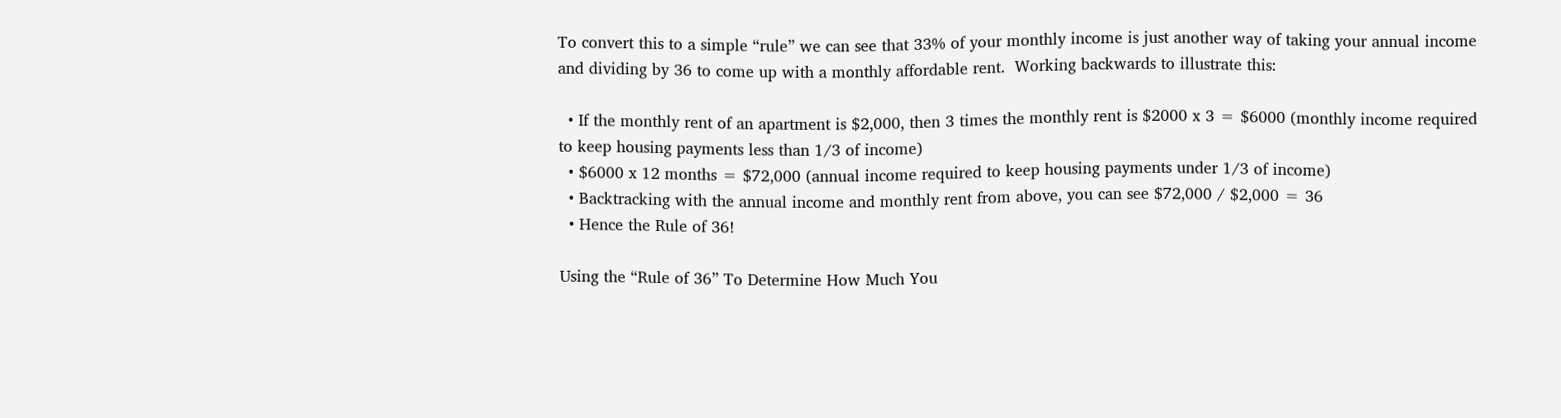To convert this to a simple “rule” we can see that 33% of your monthly income is just another way of taking your annual income and dividing by 36 to come up with a monthly affordable rent.  Working backwards to illustrate this:

  • If the monthly rent of an apartment is $2,000, then 3 times the monthly rent is $2000 x 3 = $6000 (monthly income required to keep housing payments less than 1/3 of income)
  • $6000 x 12 months = $72,000 (annual income required to keep housing payments under 1/3 of income)
  • Backtracking with the annual income and monthly rent from above, you can see $72,000 / $2,000 = 36
  • Hence the Rule of 36!

Using the “Rule of 36” To Determine How Much You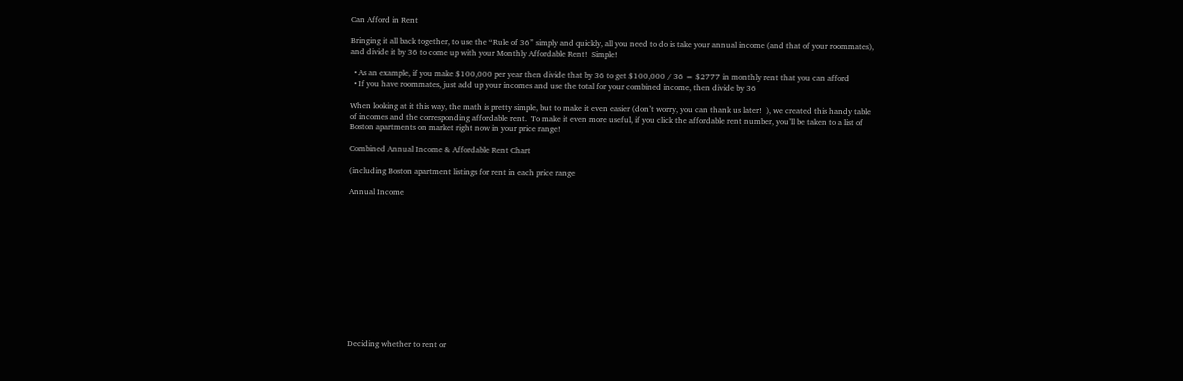Can Afford in Rent

Bringing it all back together, to use the “Rule of 36” simply and quickly, all you need to do is take your annual income (and that of your roommates), and divide it by 36 to come up with your Monthly Affordable Rent!  Simple!

  • As an example, if you make $100,000 per year then divide that by 36 to get $100,000 / 36 = $2777 in monthly rent that you can afford
  • If you have roommates, just add up your incomes and use the total for your combined income, then divide by 36

When looking at it this way, the math is pretty simple, but to make it even easier (don’t worry, you can thank us later!  ), we created this handy table of incomes and the corresponding affordable rent.  To make it even more useful, if you click the affordable rent number, you’ll be taken to a list of Boston apartments on market right now in your price range!

Combined Annual Income & Affordable Rent Chart

(including Boston apartment listings for rent in each price range

Annual Income













Deciding whether to rent or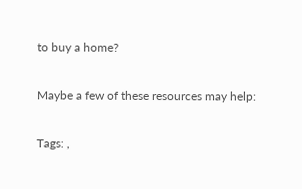to buy a home?

Maybe a few of these resources may help:

Tags: ,